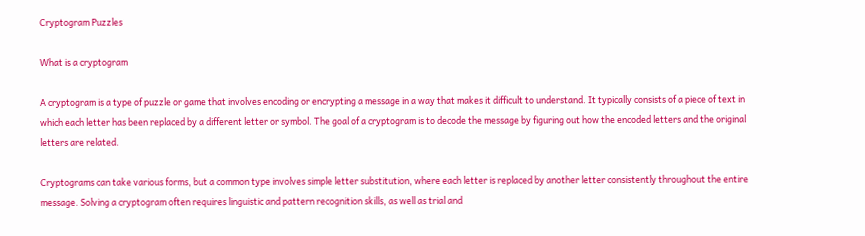Cryptogram Puzzles

What is a cryptogram

A cryptogram is a type of puzzle or game that involves encoding or encrypting a message in a way that makes it difficult to understand. It typically consists of a piece of text in which each letter has been replaced by a different letter or symbol. The goal of a cryptogram is to decode the message by figuring out how the encoded letters and the original letters are related.

Cryptograms can take various forms, but a common type involves simple letter substitution, where each letter is replaced by another letter consistently throughout the entire message. Solving a cryptogram often requires linguistic and pattern recognition skills, as well as trial and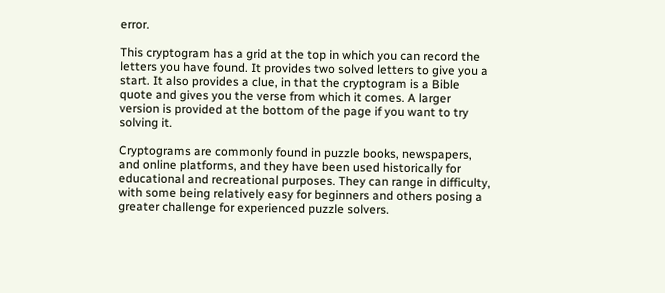error.

This cryptogram has a grid at the top in which you can record the letters you have found. It provides two solved letters to give you a start. It also provides a clue, in that the cryptogram is a Bible quote and gives you the verse from which it comes. A larger version is provided at the bottom of the page if you want to try solving it.

Cryptograms are commonly found in puzzle books, newspapers, and online platforms, and they have been used historically for educational and recreational purposes. They can range in difficulty, with some being relatively easy for beginners and others posing a greater challenge for experienced puzzle solvers.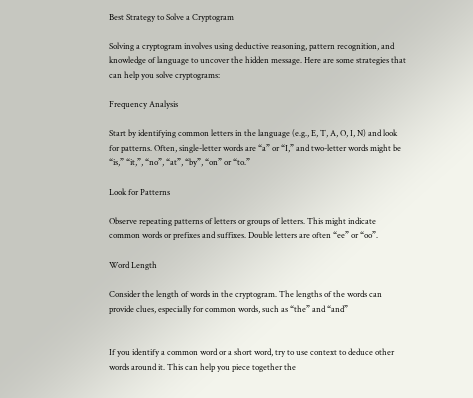Best Strategy to Solve a Cryptogram

Solving a cryptogram involves using deductive reasoning, pattern recognition, and knowledge of language to uncover the hidden message. Here are some strategies that can help you solve cryptograms:

Frequency Analysis

Start by identifying common letters in the language (e.g., E, T, A, O, I, N) and look for patterns. Often, single-letter words are “a” or “I,” and two-letter words might be “is,” “it,”, “no”, “at”, “by”, “on” or “to.”

Look for Patterns

Observe repeating patterns of letters or groups of letters. This might indicate common words or prefixes and suffixes. Double letters are often “ee” or “oo”.

Word Length

Consider the length of words in the cryptogram. The lengths of the words can provide clues, especially for common words, such as “the” and “and”


If you identify a common word or a short word, try to use context to deduce other words around it. This can help you piece together the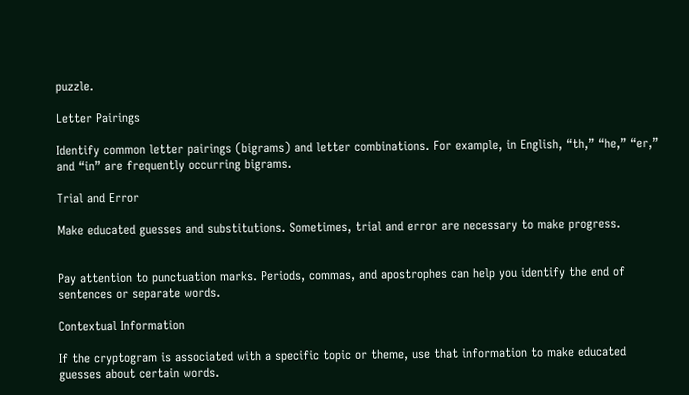puzzle.

Letter Pairings

Identify common letter pairings (bigrams) and letter combinations. For example, in English, “th,” “he,” “er,” and “in” are frequently occurring bigrams.

Trial and Error

Make educated guesses and substitutions. Sometimes, trial and error are necessary to make progress.


Pay attention to punctuation marks. Periods, commas, and apostrophes can help you identify the end of sentences or separate words.

Contextual Information

If the cryptogram is associated with a specific topic or theme, use that information to make educated guesses about certain words.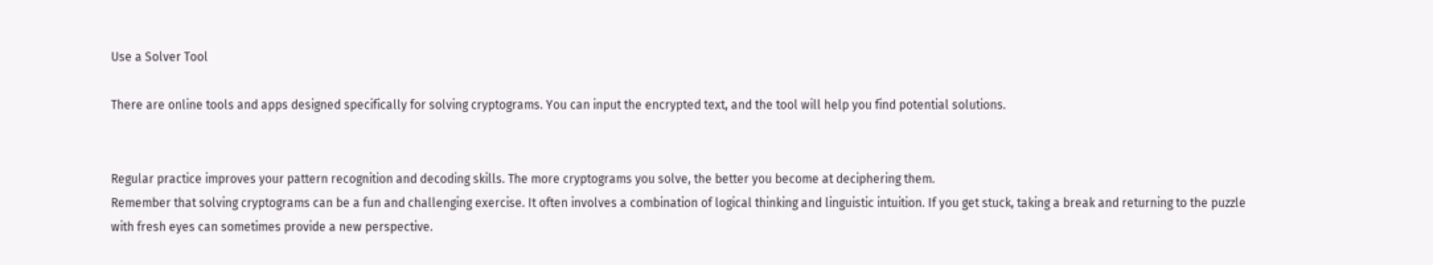Use a Solver Tool

There are online tools and apps designed specifically for solving cryptograms. You can input the encrypted text, and the tool will help you find potential solutions.


Regular practice improves your pattern recognition and decoding skills. The more cryptograms you solve, the better you become at deciphering them.
Remember that solving cryptograms can be a fun and challenging exercise. It often involves a combination of logical thinking and linguistic intuition. If you get stuck, taking a break and returning to the puzzle with fresh eyes can sometimes provide a new perspective.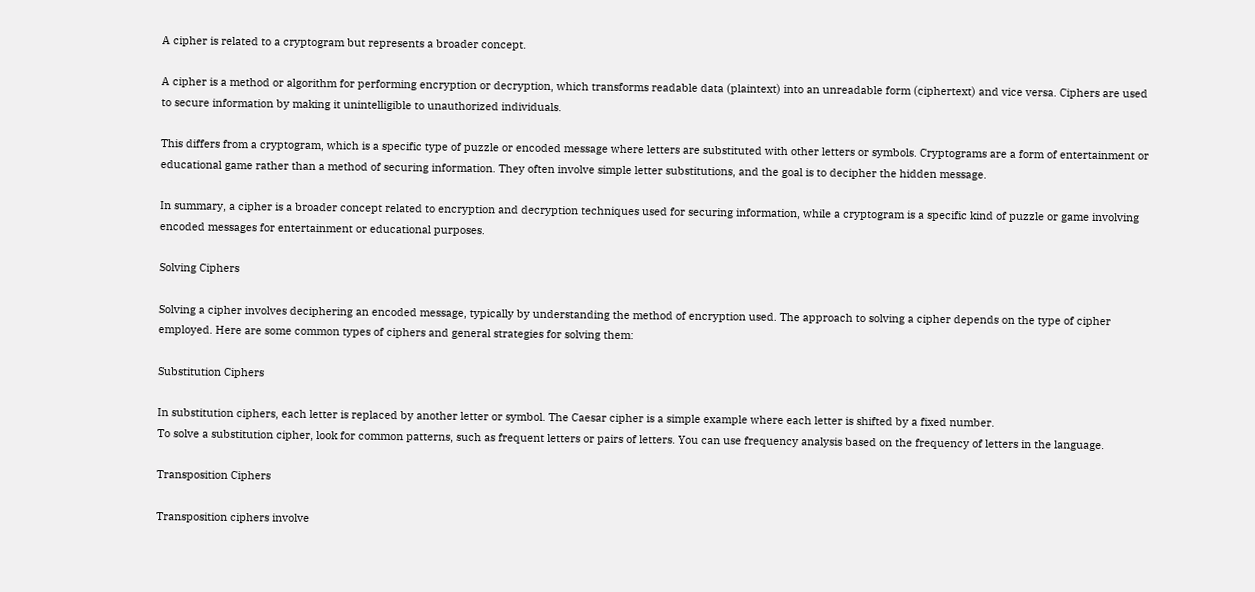A cipher is related to a cryptogram but represents a broader concept.

A cipher is a method or algorithm for performing encryption or decryption, which transforms readable data (plaintext) into an unreadable form (ciphertext) and vice versa. Ciphers are used to secure information by making it unintelligible to unauthorized individuals.

This differs from a cryptogram, which is a specific type of puzzle or encoded message where letters are substituted with other letters or symbols. Cryptograms are a form of entertainment or educational game rather than a method of securing information. They often involve simple letter substitutions, and the goal is to decipher the hidden message.

In summary, a cipher is a broader concept related to encryption and decryption techniques used for securing information, while a cryptogram is a specific kind of puzzle or game involving encoded messages for entertainment or educational purposes.

Solving Ciphers

Solving a cipher involves deciphering an encoded message, typically by understanding the method of encryption used. The approach to solving a cipher depends on the type of cipher employed. Here are some common types of ciphers and general strategies for solving them:

Substitution Ciphers

In substitution ciphers, each letter is replaced by another letter or symbol. The Caesar cipher is a simple example where each letter is shifted by a fixed number.
To solve a substitution cipher, look for common patterns, such as frequent letters or pairs of letters. You can use frequency analysis based on the frequency of letters in the language.

Transposition Ciphers

Transposition ciphers involve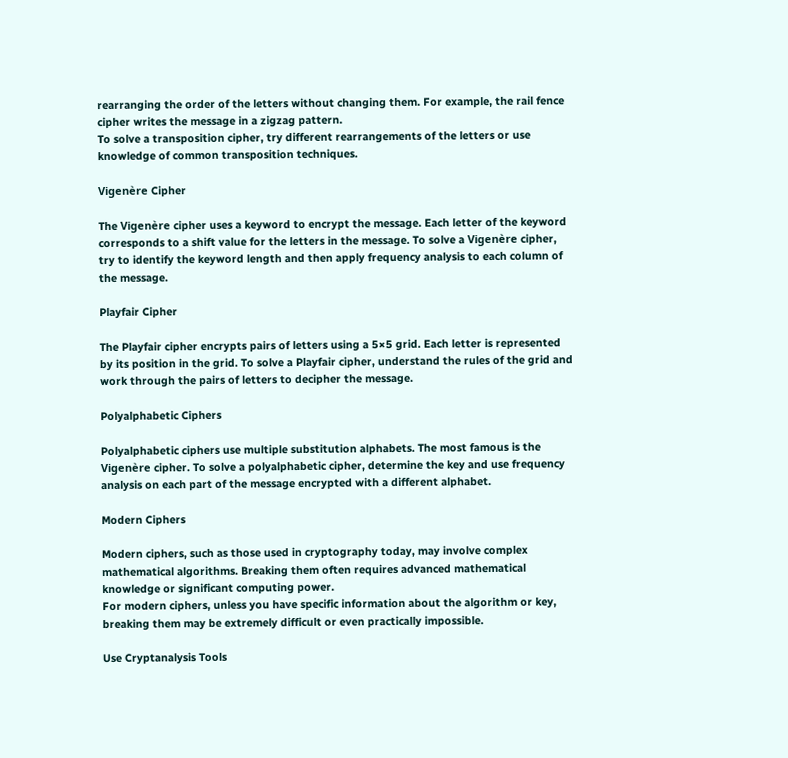rearranging the order of the letters without changing them. For example, the rail fence cipher writes the message in a zigzag pattern.
To solve a transposition cipher, try different rearrangements of the letters or use knowledge of common transposition techniques.

Vigenère Cipher

The Vigenère cipher uses a keyword to encrypt the message. Each letter of the keyword corresponds to a shift value for the letters in the message. To solve a Vigenère cipher, try to identify the keyword length and then apply frequency analysis to each column of the message.

Playfair Cipher

The Playfair cipher encrypts pairs of letters using a 5×5 grid. Each letter is represented by its position in the grid. To solve a Playfair cipher, understand the rules of the grid and work through the pairs of letters to decipher the message.

Polyalphabetic Ciphers

Polyalphabetic ciphers use multiple substitution alphabets. The most famous is the Vigenère cipher. To solve a polyalphabetic cipher, determine the key and use frequency analysis on each part of the message encrypted with a different alphabet.

Modern Ciphers

Modern ciphers, such as those used in cryptography today, may involve complex mathematical algorithms. Breaking them often requires advanced mathematical knowledge or significant computing power.
For modern ciphers, unless you have specific information about the algorithm or key, breaking them may be extremely difficult or even practically impossible.

Use Cryptanalysis Tools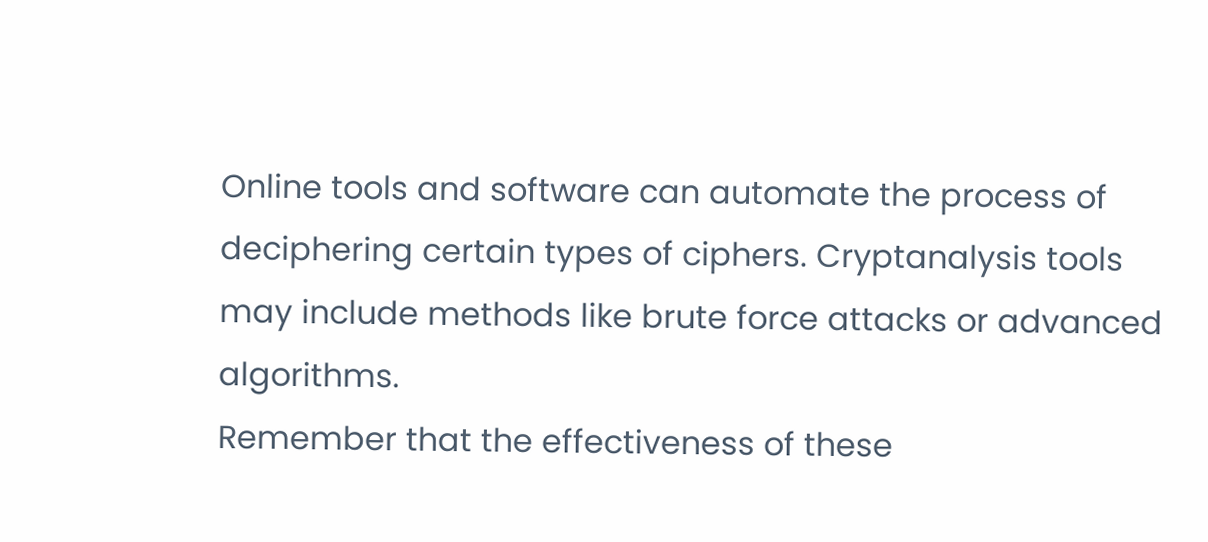Online tools and software can automate the process of deciphering certain types of ciphers. Cryptanalysis tools may include methods like brute force attacks or advanced algorithms.
Remember that the effectiveness of these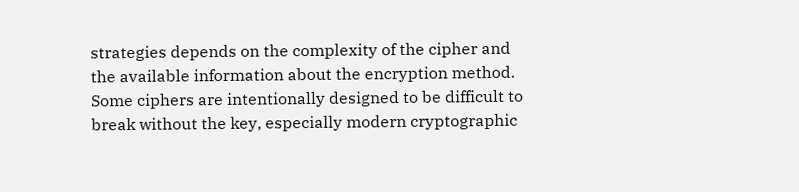strategies depends on the complexity of the cipher and the available information about the encryption method. Some ciphers are intentionally designed to be difficult to break without the key, especially modern cryptographic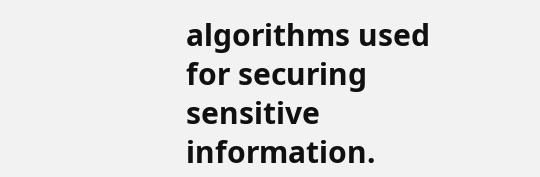algorithms used for securing sensitive information.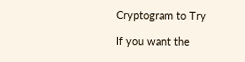Cryptogram to Try

If you want the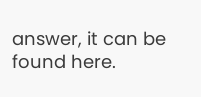answer, it can be found here.